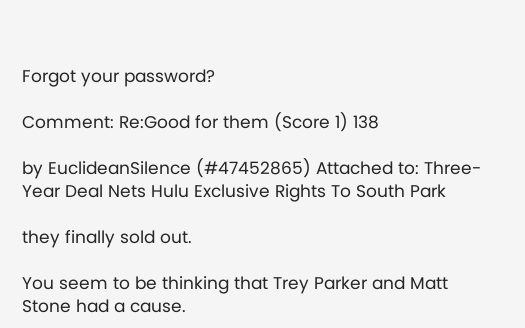Forgot your password?

Comment: Re:Good for them (Score 1) 138

by EuclideanSilence (#47452865) Attached to: Three-Year Deal Nets Hulu Exclusive Rights To South Park

they finally sold out.

You seem to be thinking that Trey Parker and Matt Stone had a cause.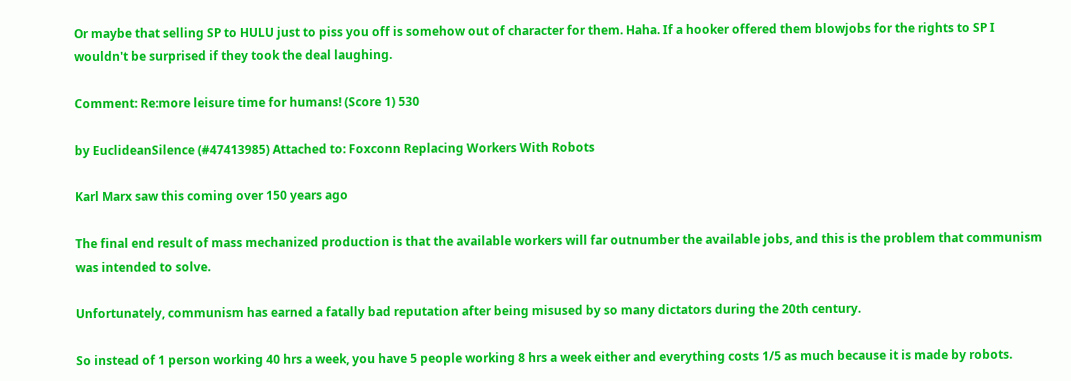Or maybe that selling SP to HULU just to piss you off is somehow out of character for them. Haha. If a hooker offered them blowjobs for the rights to SP I wouldn't be surprised if they took the deal laughing.

Comment: Re:more leisure time for humans! (Score 1) 530

by EuclideanSilence (#47413985) Attached to: Foxconn Replacing Workers With Robots

Karl Marx saw this coming over 150 years ago

The final end result of mass mechanized production is that the available workers will far outnumber the available jobs, and this is the problem that communism was intended to solve.

Unfortunately, communism has earned a fatally bad reputation after being misused by so many dictators during the 20th century.

So instead of 1 person working 40 hrs a week, you have 5 people working 8 hrs a week either and everything costs 1/5 as much because it is made by robots.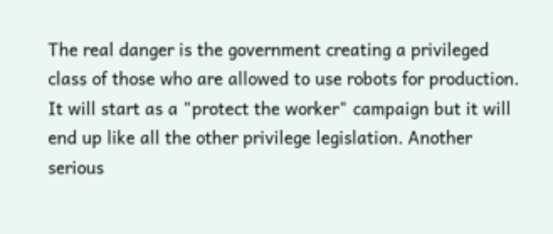The real danger is the government creating a privileged class of those who are allowed to use robots for production. It will start as a "protect the worker" campaign but it will end up like all the other privilege legislation. Another serious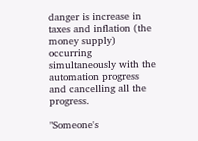danger is increase in taxes and inflation (the money supply) occurring simultaneously with the automation progress and cancelling all the progress.

"Someone's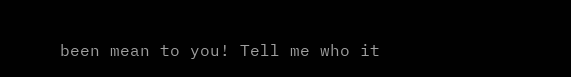been mean to you! Tell me who it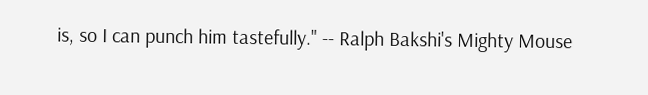is, so I can punch him tastefully." -- Ralph Bakshi's Mighty Mouse